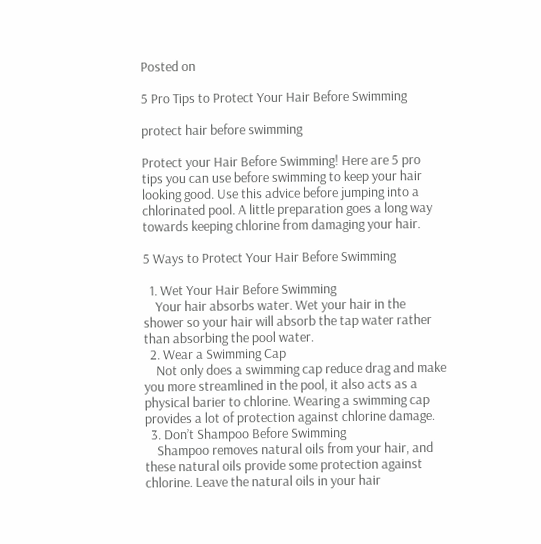Posted on

5 Pro Tips to Protect Your Hair Before Swimming

protect hair before swimming

Protect your Hair Before Swimming! Here are 5 pro tips you can use before swimming to keep your hair looking good. Use this advice before jumping into a chlorinated pool. A little preparation goes a long way towards keeping chlorine from damaging your hair.

5 Ways to Protect Your Hair Before Swimming

  1. Wet Your Hair Before Swimming
    Your hair absorbs water. Wet your hair in the shower so your hair will absorb the tap water rather than absorbing the pool water.
  2. Wear a Swimming Cap
    Not only does a swimming cap reduce drag and make you more streamlined in the pool, it also acts as a physical barier to chlorine. Wearing a swimming cap provides a lot of protection against chlorine damage.
  3. Don’t Shampoo Before Swimming
    Shampoo removes natural oils from your hair, and these natural oils provide some protection against chlorine. Leave the natural oils in your hair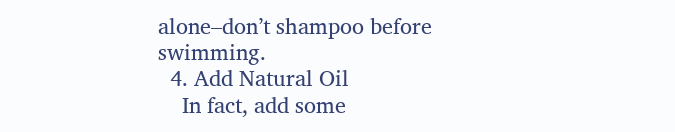alone–don’t shampoo before swimming.
  4. Add Natural Oil
    In fact, add some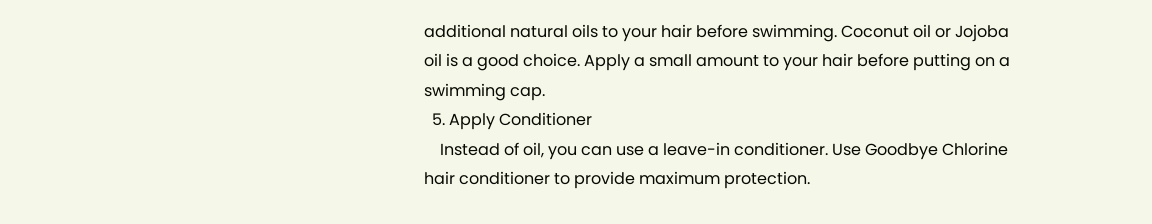additional natural oils to your hair before swimming. Coconut oil or Jojoba oil is a good choice. Apply a small amount to your hair before putting on a swimming cap.
  5. Apply Conditioner
    Instead of oil, you can use a leave-in conditioner. Use Goodbye Chlorine hair conditioner to provide maximum protection.